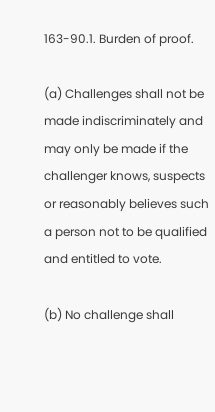163-90.1. Burden of proof.

(a) Challenges shall not be made indiscriminately and may only be made if the challenger knows, suspects or reasonably believes such a person not to be qualified and entitled to vote.

(b) No challenge shall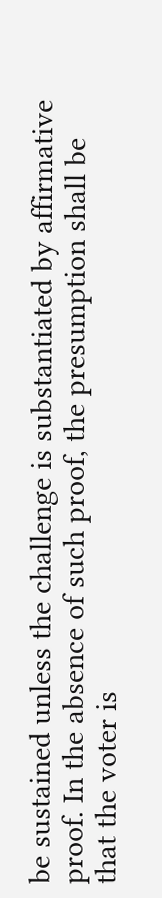be sustained unless the challenge is substantiated by affirmative proof. In the absence of such proof, the presumption shall be that the voter is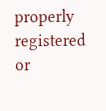properly registered or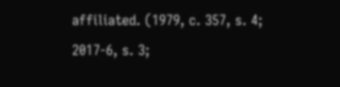affiliated. (1979, c. 357, s. 4; 2017-6, s. 3;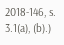2018-146, s. 3.1(a), (b).)